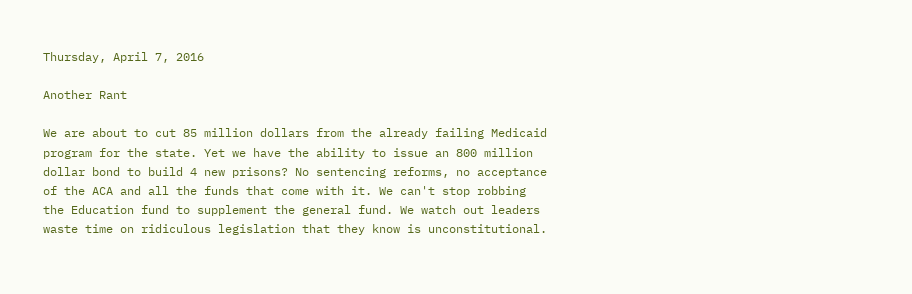Thursday, April 7, 2016

Another Rant

We are about to cut 85 million dollars from the already failing Medicaid program for the state. Yet we have the ability to issue an 800 million dollar bond to build 4 new prisons? No sentencing reforms, no acceptance of the ACA and all the funds that come with it. We can't stop robbing the Education fund to supplement the general fund. We watch out leaders waste time on ridiculous legislation that they know is unconstitutional.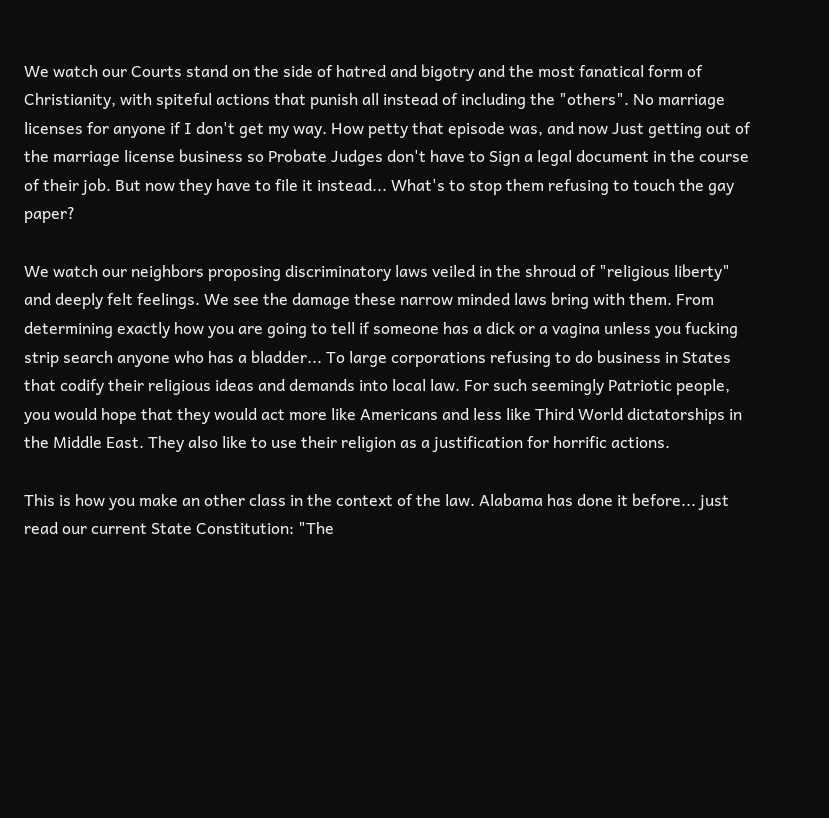We watch our Courts stand on the side of hatred and bigotry and the most fanatical form of Christianity, with spiteful actions that punish all instead of including the "others". No marriage licenses for anyone if I don't get my way. How petty that episode was, and now Just getting out of the marriage license business so Probate Judges don't have to Sign a legal document in the course of their job. But now they have to file it instead... What's to stop them refusing to touch the gay paper?

We watch our neighbors proposing discriminatory laws veiled in the shroud of "religious liberty" and deeply felt feelings. We see the damage these narrow minded laws bring with them. From determining exactly how you are going to tell if someone has a dick or a vagina unless you fucking strip search anyone who has a bladder... To large corporations refusing to do business in States that codify their religious ideas and demands into local law. For such seemingly Patriotic people, you would hope that they would act more like Americans and less like Third World dictatorships in the Middle East. They also like to use their religion as a justification for horrific actions.

This is how you make an other class in the context of the law. Alabama has done it before... just read our current State Constitution: "The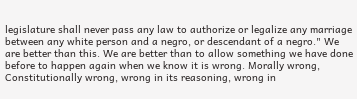legislature shall never pass any law to authorize or legalize any marriage between any white person and a negro, or descendant of a negro." We are better than this. We are better than to allow something we have done before to happen again when we know it is wrong. Morally wrong, Constitutionally wrong, wrong in its reasoning, wrong in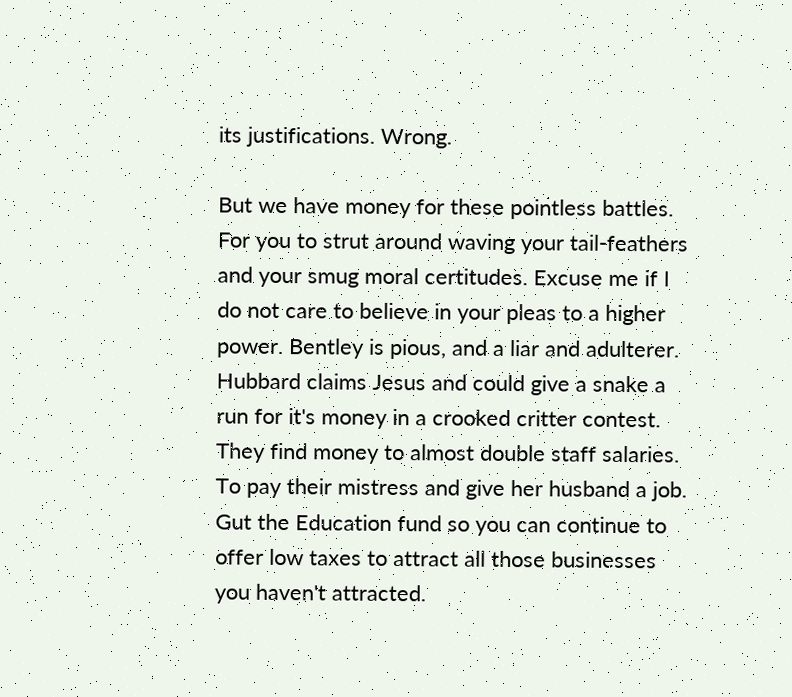its justifications. Wrong.

But we have money for these pointless battles. For you to strut around waving your tail-feathers and your smug moral certitudes. Excuse me if I do not care to believe in your pleas to a higher power. Bentley is pious, and a liar and adulterer. Hubbard claims Jesus and could give a snake a run for it's money in a crooked critter contest. They find money to almost double staff salaries. To pay their mistress and give her husband a job. Gut the Education fund so you can continue to offer low taxes to attract all those businesses you haven't attracted.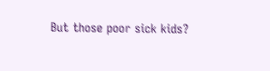But those poor sick kids?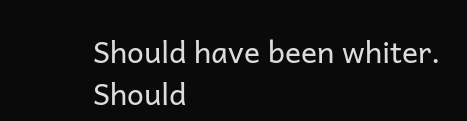Should have been whiter. Should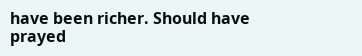have been richer. Should have prayed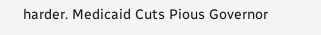harder. Medicaid Cuts Pious Governor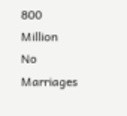800 Million
No Marriages